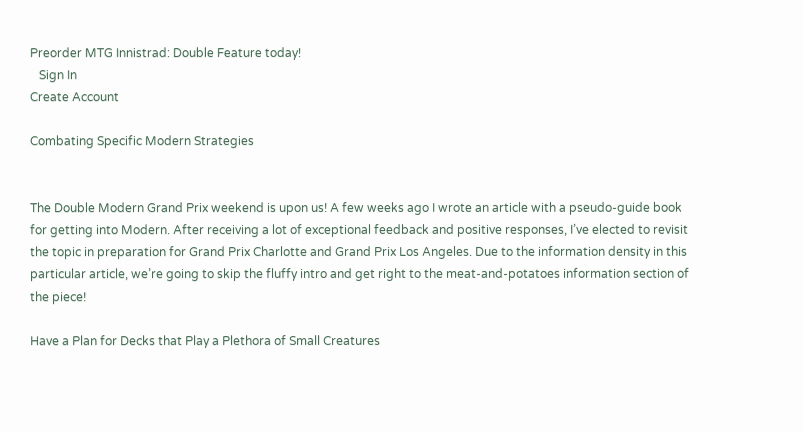Preorder MTG Innistrad: Double Feature today!
   Sign In
Create Account

Combating Specific Modern Strategies


The Double Modern Grand Prix weekend is upon us! A few weeks ago I wrote an article with a pseudo-guide book for getting into Modern. After receiving a lot of exceptional feedback and positive responses, I’ve elected to revisit the topic in preparation for Grand Prix Charlotte and Grand Prix Los Angeles. Due to the information density in this particular article, we’re going to skip the fluffy intro and get right to the meat-and-potatoes information section of the piece!

Have a Plan for Decks that Play a Plethora of Small Creatures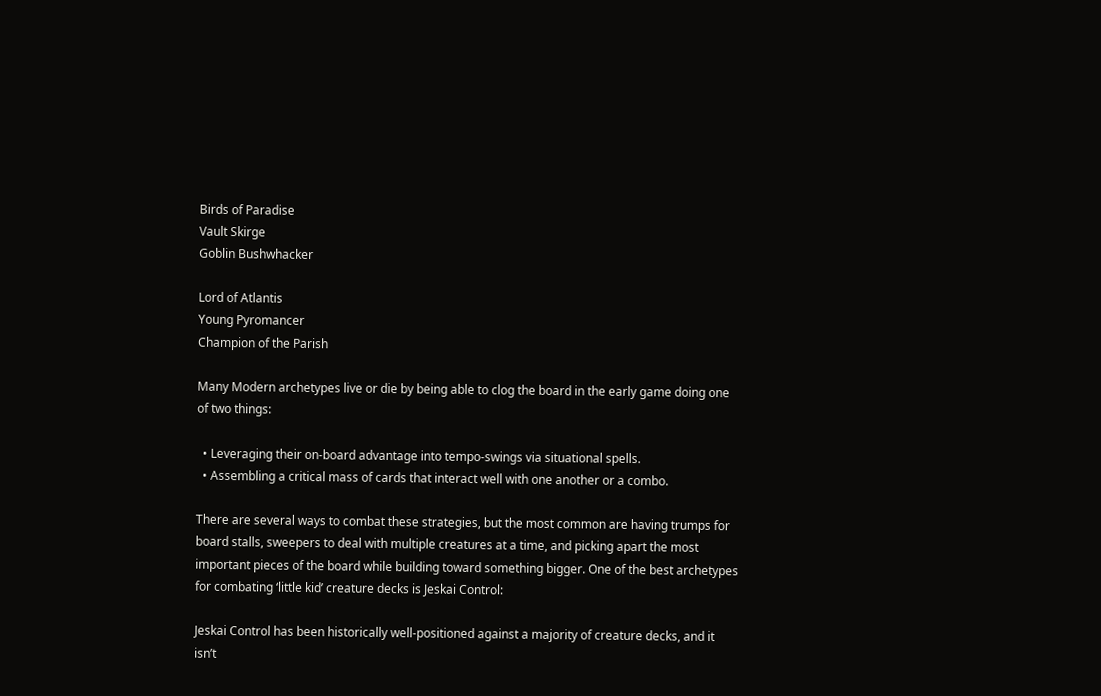Birds of Paradise
Vault Skirge
Goblin Bushwhacker

Lord of Atlantis
Young Pyromancer
Champion of the Parish

Many Modern archetypes live or die by being able to clog the board in the early game doing one of two things:

  • Leveraging their on-board advantage into tempo-swings via situational spells.
  • Assembling a critical mass of cards that interact well with one another or a combo.

There are several ways to combat these strategies, but the most common are having trumps for board stalls, sweepers to deal with multiple creatures at a time, and picking apart the most important pieces of the board while building toward something bigger. One of the best archetypes for combating ‘little kid’ creature decks is Jeskai Control:

Jeskai Control has been historically well-positioned against a majority of creature decks, and it isn’t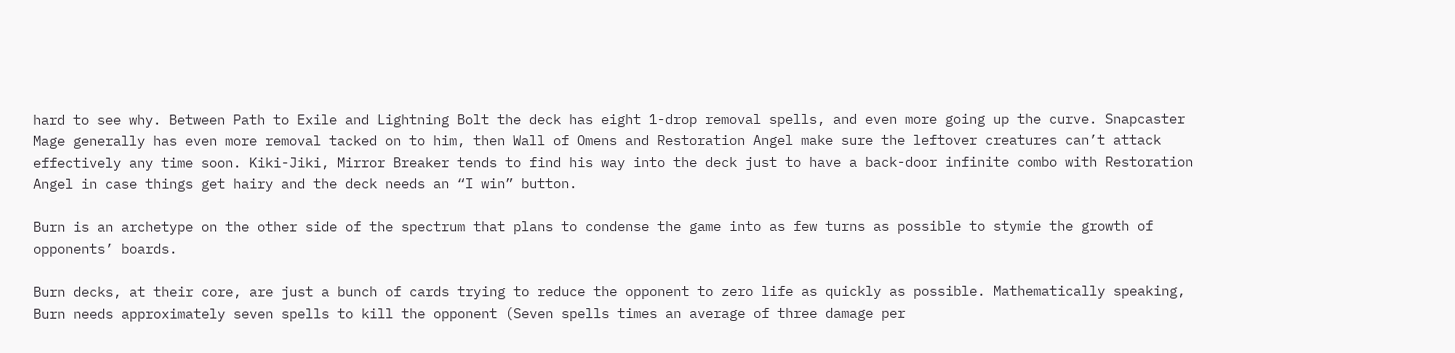hard to see why. Between Path to Exile and Lightning Bolt the deck has eight 1-drop removal spells, and even more going up the curve. Snapcaster Mage generally has even more removal tacked on to him, then Wall of Omens and Restoration Angel make sure the leftover creatures can’t attack effectively any time soon. Kiki-Jiki, Mirror Breaker tends to find his way into the deck just to have a back-door infinite combo with Restoration Angel in case things get hairy and the deck needs an “I win” button.

Burn is an archetype on the other side of the spectrum that plans to condense the game into as few turns as possible to stymie the growth of opponents’ boards.

Burn decks, at their core, are just a bunch of cards trying to reduce the opponent to zero life as quickly as possible. Mathematically speaking, Burn needs approximately seven spells to kill the opponent (Seven spells times an average of three damage per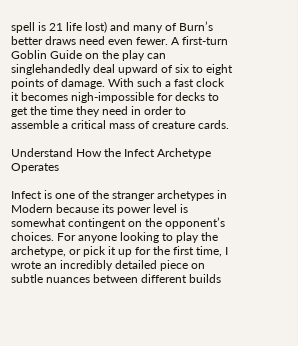spell is 21 life lost) and many of Burn’s better draws need even fewer. A first-turn Goblin Guide on the play can singlehandedly deal upward of six to eight points of damage. With such a fast clock it becomes nigh-impossible for decks to get the time they need in order to assemble a critical mass of creature cards.

Understand How the Infect Archetype Operates

Infect is one of the stranger archetypes in Modern because its power level is somewhat contingent on the opponent’s choices. For anyone looking to play the archetype, or pick it up for the first time, I wrote an incredibly detailed piece on subtle nuances between different builds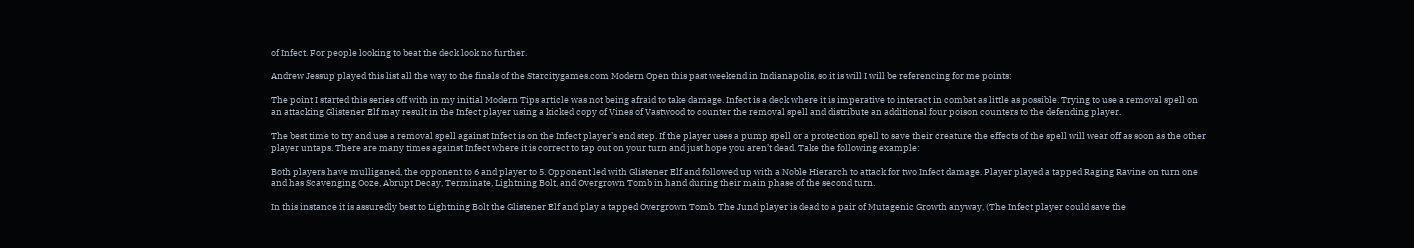of Infect. For people looking to beat the deck look no further.

Andrew Jessup played this list all the way to the finals of the Starcitygames.com Modern Open this past weekend in Indianapolis, so it is will I will be referencing for me points:

The point I started this series off with in my initial Modern Tips article was not being afraid to take damage. Infect is a deck where it is imperative to interact in combat as little as possible. Trying to use a removal spell on an attacking Glistener Elf may result in the Infect player using a kicked copy of Vines of Vastwood to counter the removal spell and distribute an additional four poison counters to the defending player.

The best time to try and use a removal spell against Infect is on the Infect player’s end step. If the player uses a pump spell or a protection spell to save their creature the effects of the spell will wear off as soon as the other player untaps. There are many times against Infect where it is correct to tap out on your turn and just hope you aren’t dead. Take the following example:

Both players have mulliganed, the opponent to 6 and player to 5. Opponent led with Glistener Elf and followed up with a Noble Hierarch to attack for two Infect damage. Player played a tapped Raging Ravine on turn one and has Scavenging Ooze, Abrupt Decay, Terminate, Lightning Bolt, and Overgrown Tomb in hand during their main phase of the second turn.

In this instance it is assuredly best to Lightning Bolt the Glistener Elf and play a tapped Overgrown Tomb. The Jund player is dead to a pair of Mutagenic Growth anyway, (The Infect player could save the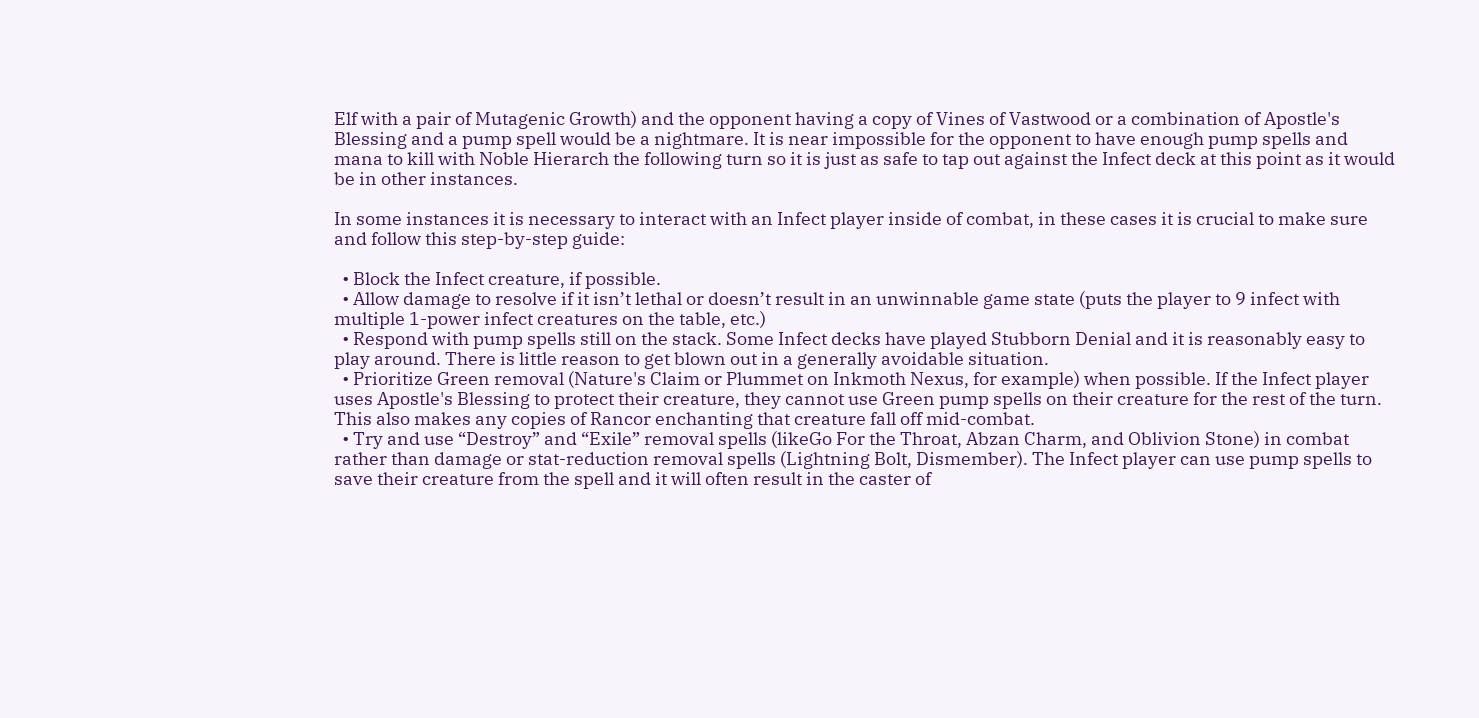Elf with a pair of Mutagenic Growth) and the opponent having a copy of Vines of Vastwood or a combination of Apostle's Blessing and a pump spell would be a nightmare. It is near impossible for the opponent to have enough pump spells and mana to kill with Noble Hierarch the following turn so it is just as safe to tap out against the Infect deck at this point as it would be in other instances.

In some instances it is necessary to interact with an Infect player inside of combat, in these cases it is crucial to make sure and follow this step-by-step guide:

  • Block the Infect creature, if possible.
  • Allow damage to resolve if it isn’t lethal or doesn’t result in an unwinnable game state (puts the player to 9 infect with multiple 1-power infect creatures on the table, etc.)
  • Respond with pump spells still on the stack. Some Infect decks have played Stubborn Denial and it is reasonably easy to play around. There is little reason to get blown out in a generally avoidable situation.
  • Prioritize Green removal (Nature's Claim or Plummet on Inkmoth Nexus, for example) when possible. If the Infect player uses Apostle's Blessing to protect their creature, they cannot use Green pump spells on their creature for the rest of the turn. This also makes any copies of Rancor enchanting that creature fall off mid-combat.
  • Try and use “Destroy” and “Exile” removal spells (likeGo For the Throat, Abzan Charm, and Oblivion Stone) in combat rather than damage or stat-reduction removal spells (Lightning Bolt, Dismember). The Infect player can use pump spells to save their creature from the spell and it will often result in the caster of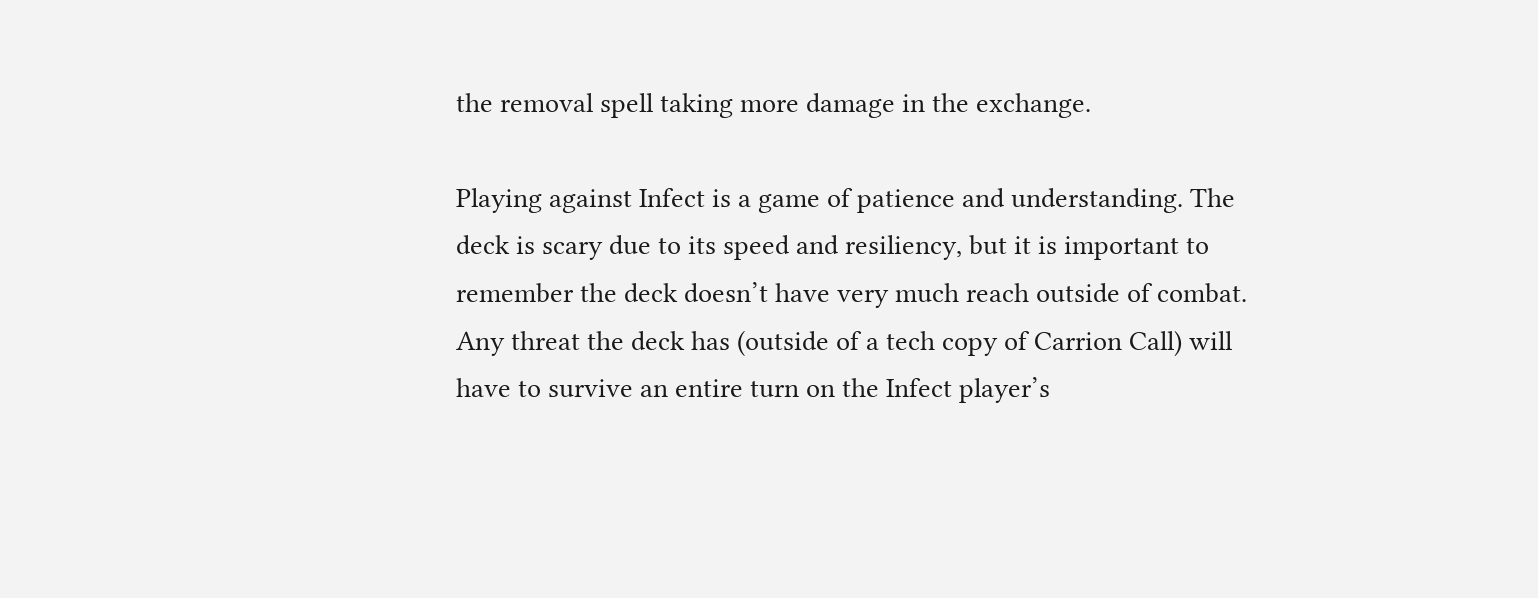the removal spell taking more damage in the exchange.

Playing against Infect is a game of patience and understanding. The deck is scary due to its speed and resiliency, but it is important to remember the deck doesn’t have very much reach outside of combat. Any threat the deck has (outside of a tech copy of Carrion Call) will have to survive an entire turn on the Infect player’s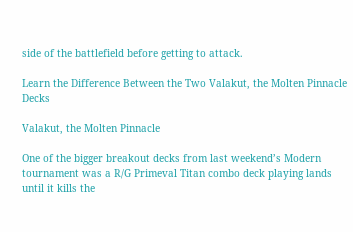side of the battlefield before getting to attack.

Learn the Difference Between the Two Valakut, the Molten Pinnacle Decks

Valakut, the Molten Pinnacle

One of the bigger breakout decks from last weekend’s Modern tournament was a R/G Primeval Titan combo deck playing lands until it kills the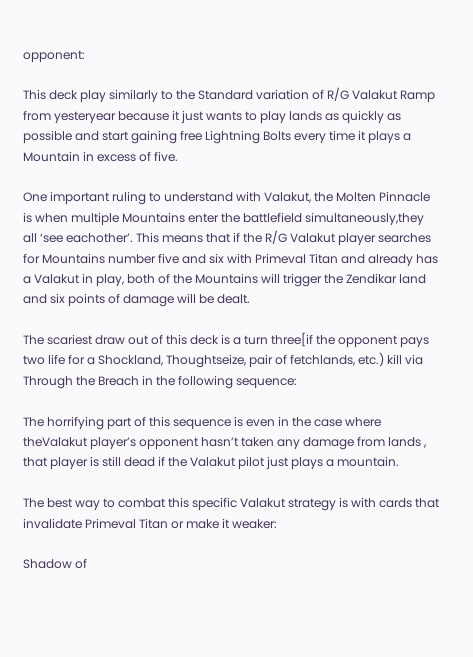opponent:

This deck play similarly to the Standard variation of R/G Valakut Ramp from yesteryear because it just wants to play lands as quickly as possible and start gaining free Lightning Bolts every time it plays a Mountain in excess of five.

One important ruling to understand with Valakut, the Molten Pinnacle is when multiple Mountains enter the battlefield simultaneously,they all ‘see eachother’. This means that if the R/G Valakut player searches for Mountains number five and six with Primeval Titan and already has a Valakut in play, both of the Mountains will trigger the Zendikar land and six points of damage will be dealt.

The scariest draw out of this deck is a turn three[if the opponent pays two life for a Shockland, Thoughtseize, pair of fetchlands, etc.) kill via Through the Breach in the following sequence:

The horrifying part of this sequence is even in the case where theValakut player’s opponent hasn’t taken any damage from lands , that player is still dead if the Valakut pilot just plays a mountain.

The best way to combat this specific Valakut strategy is with cards that invalidate Primeval Titan or make it weaker:

Shadow of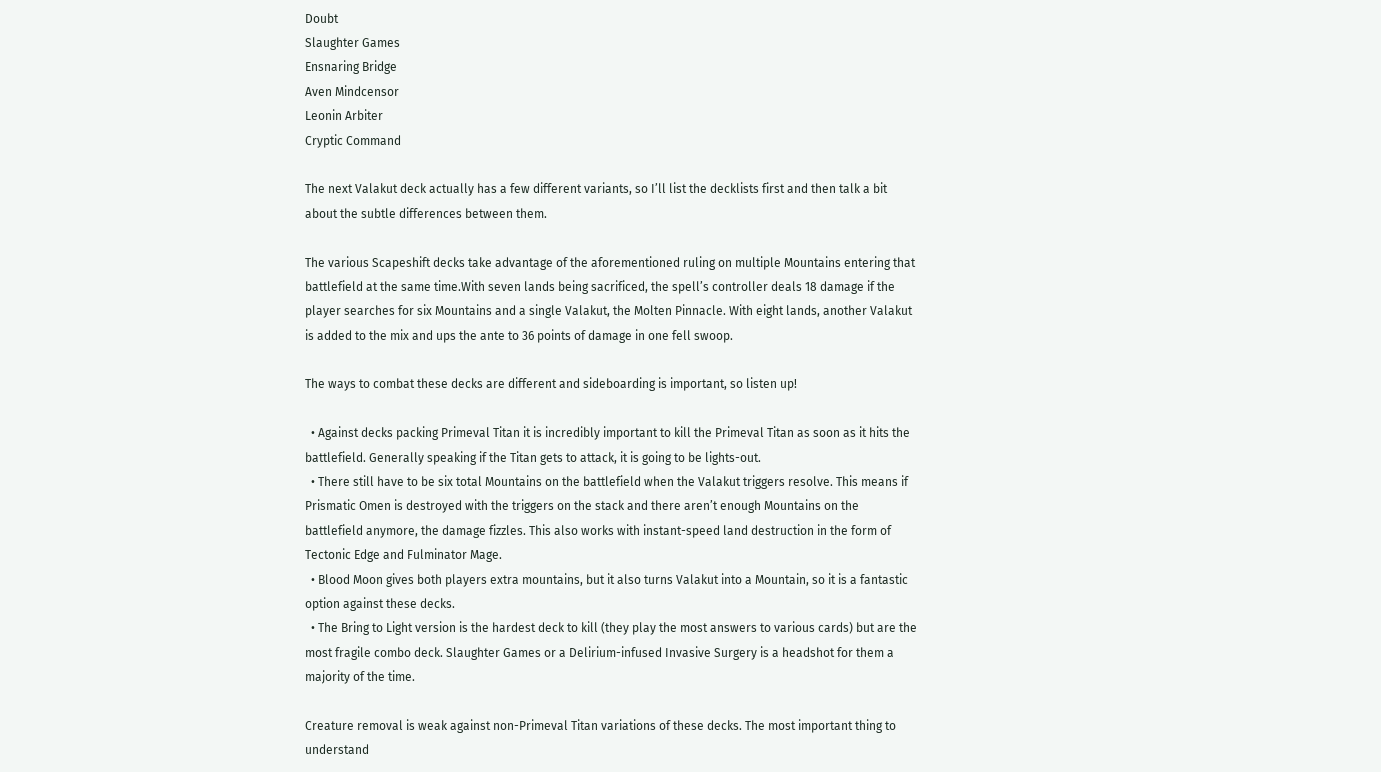Doubt
Slaughter Games
Ensnaring Bridge
Aven Mindcensor
Leonin Arbiter
Cryptic Command

The next Valakut deck actually has a few different variants, so I’ll list the decklists first and then talk a bit about the subtle differences between them.

The various Scapeshift decks take advantage of the aforementioned ruling on multiple Mountains entering that battlefield at the same time.With seven lands being sacrificed, the spell’s controller deals 18 damage if the player searches for six Mountains and a single Valakut, the Molten Pinnacle. With eight lands, another Valakut is added to the mix and ups the ante to 36 points of damage in one fell swoop.

The ways to combat these decks are different and sideboarding is important, so listen up!

  • Against decks packing Primeval Titan it is incredibly important to kill the Primeval Titan as soon as it hits the battlefield. Generally speaking if the Titan gets to attack, it is going to be lights-out.
  • There still have to be six total Mountains on the battlefield when the Valakut triggers resolve. This means if Prismatic Omen is destroyed with the triggers on the stack and there aren’t enough Mountains on the battlefield anymore, the damage fizzles. This also works with instant-speed land destruction in the form of Tectonic Edge and Fulminator Mage.
  • Blood Moon gives both players extra mountains, but it also turns Valakut into a Mountain, so it is a fantastic option against these decks.
  • The Bring to Light version is the hardest deck to kill (they play the most answers to various cards) but are the most fragile combo deck. Slaughter Games or a Delirium-infused Invasive Surgery is a headshot for them a majority of the time.

Creature removal is weak against non-Primeval Titan variations of these decks. The most important thing to understand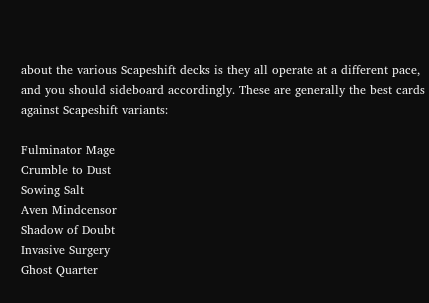about the various Scapeshift decks is they all operate at a different pace, and you should sideboard accordingly. These are generally the best cards against Scapeshift variants:

Fulminator Mage
Crumble to Dust
Sowing Salt
Aven Mindcensor
Shadow of Doubt
Invasive Surgery
Ghost Quarter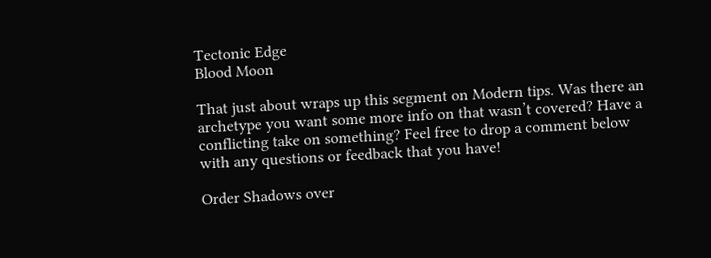Tectonic Edge
Blood Moon

That just about wraps up this segment on Modern tips. Was there an archetype you want some more info on that wasn’t covered? Have a conflicting take on something? Feel free to drop a comment below with any questions or feedback that you have!

Order Shadows over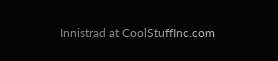Innistrad at CoolStuffInc.com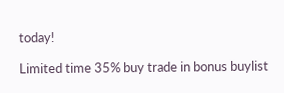today!

Limited time 35% buy trade in bonus buylist